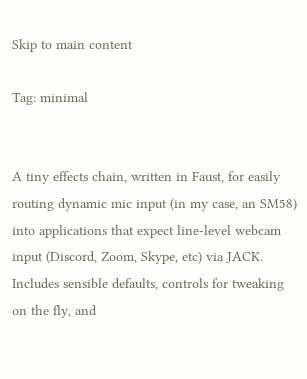Skip to main content

Tag: minimal


A tiny effects chain, written in Faust, for easily routing dynamic mic input (in my case, an SM58) into applications that expect line-level webcam input (Discord, Zoom, Skype, etc) via JACK. Includes sensible defaults, controls for tweaking on the fly, and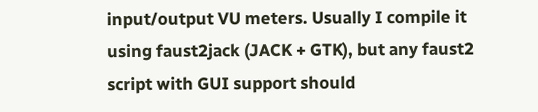input/output VU meters. Usually I compile it using faust2jack (JACK + GTK), but any faust2 script with GUI support should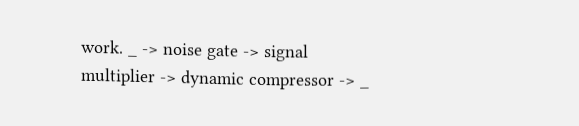work. _ -> noise gate -> signal multiplier -> dynamic compressor -> _